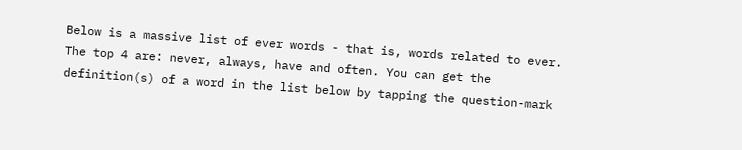Below is a massive list of ever words - that is, words related to ever. The top 4 are: never, always, have and often. You can get the definition(s) of a word in the list below by tapping the question-mark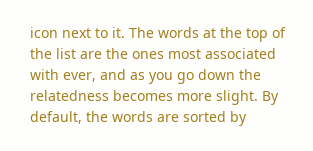icon next to it. The words at the top of the list are the ones most associated with ever, and as you go down the relatedness becomes more slight. By default, the words are sorted by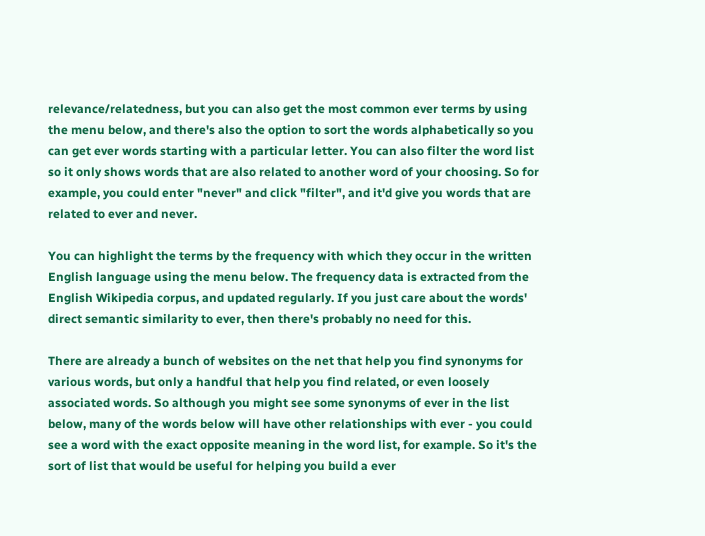relevance/relatedness, but you can also get the most common ever terms by using the menu below, and there's also the option to sort the words alphabetically so you can get ever words starting with a particular letter. You can also filter the word list so it only shows words that are also related to another word of your choosing. So for example, you could enter "never" and click "filter", and it'd give you words that are related to ever and never.

You can highlight the terms by the frequency with which they occur in the written English language using the menu below. The frequency data is extracted from the English Wikipedia corpus, and updated regularly. If you just care about the words' direct semantic similarity to ever, then there's probably no need for this.

There are already a bunch of websites on the net that help you find synonyms for various words, but only a handful that help you find related, or even loosely associated words. So although you might see some synonyms of ever in the list below, many of the words below will have other relationships with ever - you could see a word with the exact opposite meaning in the word list, for example. So it's the sort of list that would be useful for helping you build a ever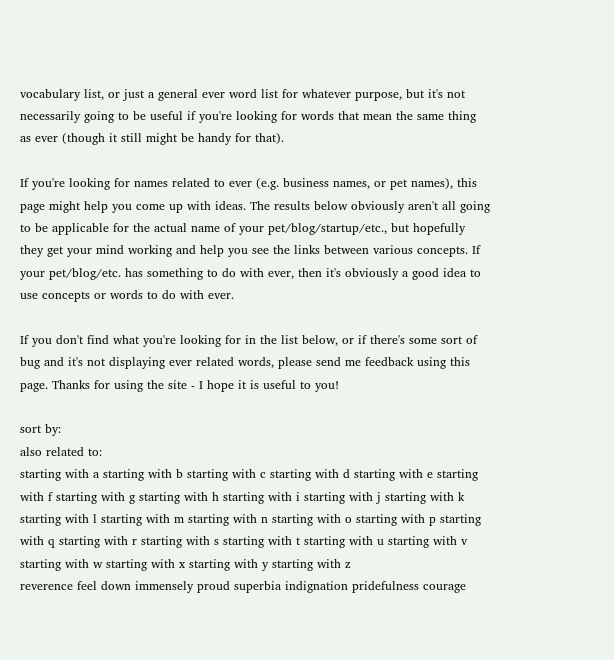vocabulary list, or just a general ever word list for whatever purpose, but it's not necessarily going to be useful if you're looking for words that mean the same thing as ever (though it still might be handy for that).

If you're looking for names related to ever (e.g. business names, or pet names), this page might help you come up with ideas. The results below obviously aren't all going to be applicable for the actual name of your pet/blog/startup/etc., but hopefully they get your mind working and help you see the links between various concepts. If your pet/blog/etc. has something to do with ever, then it's obviously a good idea to use concepts or words to do with ever.

If you don't find what you're looking for in the list below, or if there's some sort of bug and it's not displaying ever related words, please send me feedback using this page. Thanks for using the site - I hope it is useful to you!

sort by:
also related to:
starting with a starting with b starting with c starting with d starting with e starting with f starting with g starting with h starting with i starting with j starting with k starting with l starting with m starting with n starting with o starting with p starting with q starting with r starting with s starting with t starting with u starting with v starting with w starting with x starting with y starting with z
reverence feel down immensely proud superbia indignation pridefulness courage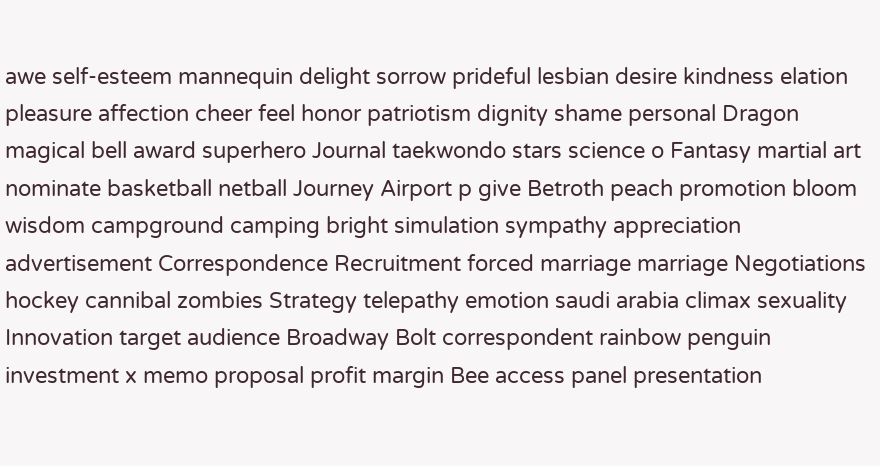awe self-esteem mannequin delight sorrow prideful lesbian desire kindness elation pleasure affection cheer feel honor patriotism dignity shame personal Dragon magical bell award superhero Journal taekwondo stars science o Fantasy martial art nominate basketball netball Journey Airport p give Betroth peach promotion bloom wisdom campground camping bright simulation sympathy appreciation advertisement Correspondence Recruitment forced marriage marriage Negotiations hockey cannibal zombies Strategy telepathy emotion saudi arabia climax sexuality Innovation target audience Broadway Bolt correspondent rainbow penguin investment x memo proposal profit margin Bee access panel presentation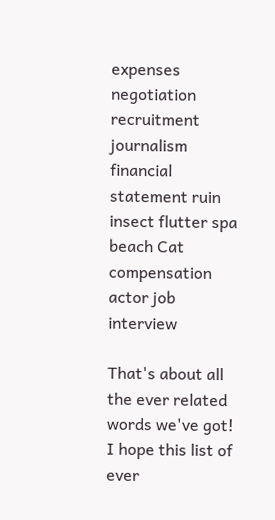expenses negotiation recruitment journalism financial statement ruin insect flutter spa beach Cat compensation actor job interview

That's about all the ever related words we've got! I hope this list of ever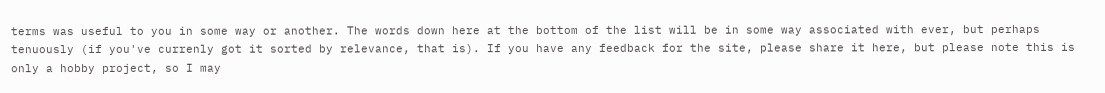terms was useful to you in some way or another. The words down here at the bottom of the list will be in some way associated with ever, but perhaps tenuously (if you've currenly got it sorted by relevance, that is). If you have any feedback for the site, please share it here, but please note this is only a hobby project, so I may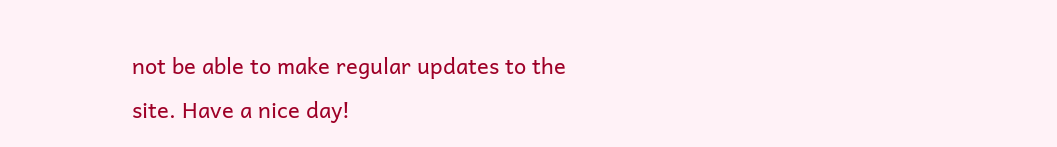not be able to make regular updates to the site. Have a nice day!